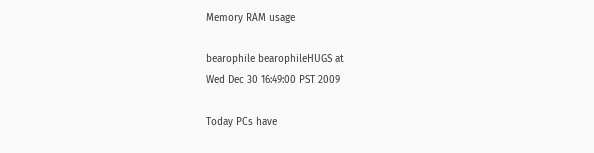Memory RAM usage

bearophile bearophileHUGS at
Wed Dec 30 16:49:00 PST 2009

Today PCs have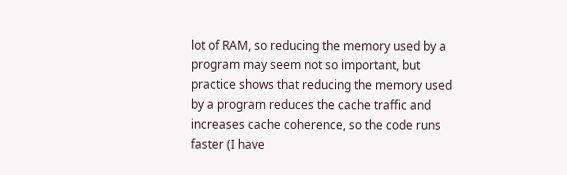lot of RAM, so reducing the memory used by a program may seem not so important, but practice shows that reducing the memory used by a program reduces the cache traffic and increases cache coherence, so the code runs faster (I have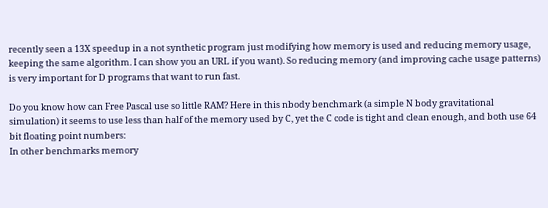recently seen a 13X speedup in a not synthetic program just modifying how memory is used and reducing memory usage, keeping the same algorithm. I can show you an URL if you want). So reducing memory (and improving cache usage patterns) is very important for D programs that want to run fast.

Do you know how can Free Pascal use so little RAM? Here in this nbody benchmark (a simple N body gravitational simulation) it seems to use less than half of the memory used by C, yet the C code is tight and clean enough, and both use 64 bit floating point numbers:
In other benchmarks memory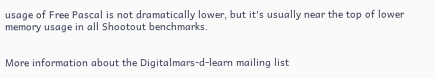usage of Free Pascal is not dramatically lower, but it's usually near the top of lower memory usage in all Shootout benchmarks.


More information about the Digitalmars-d-learn mailing list